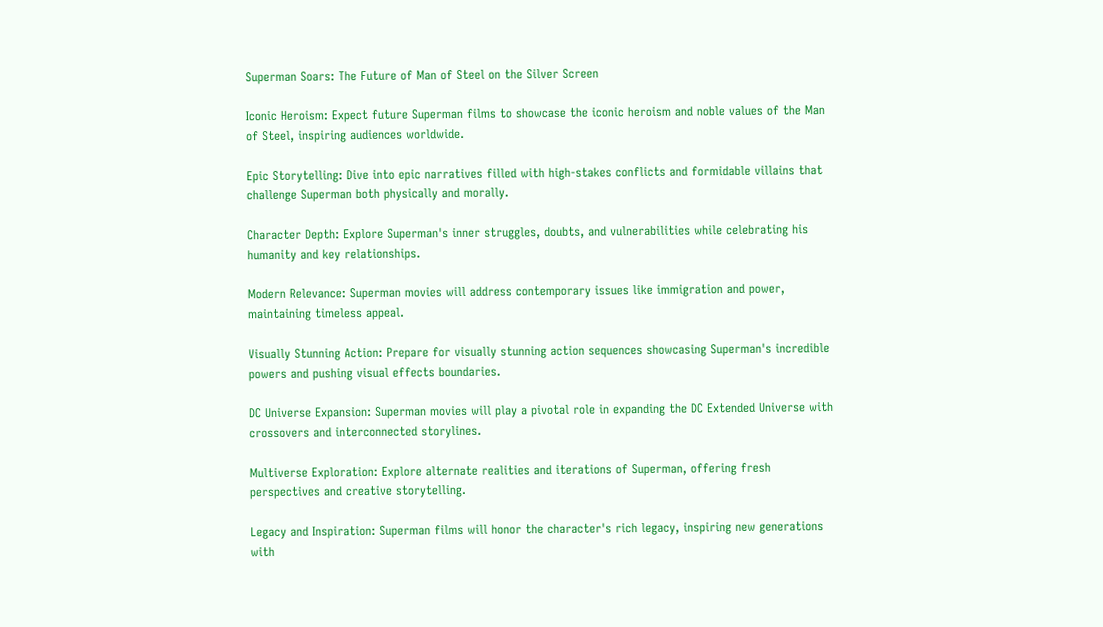Superman Soars: The Future of Man of Steel on the Silver Screen

Iconic Heroism: Expect future Superman films to showcase the iconic heroism and noble values of the Man of Steel, inspiring audiences worldwide.

Epic Storytelling: Dive into epic narratives filled with high-stakes conflicts and formidable villains that challenge Superman both physically and morally.

Character Depth: Explore Superman's inner struggles, doubts, and vulnerabilities while celebrating his humanity and key relationships.

Modern Relevance: Superman movies will address contemporary issues like immigration and power, maintaining timeless appeal.

Visually Stunning Action: Prepare for visually stunning action sequences showcasing Superman's incredible powers and pushing visual effects boundaries.

DC Universe Expansion: Superman movies will play a pivotal role in expanding the DC Extended Universe with crossovers and interconnected storylines.

Multiverse Exploration: Explore alternate realities and iterations of Superman, offering fresh perspectives and creative storytelling.

Legacy and Inspiration: Superman films will honor the character's rich legacy, inspiring new generations with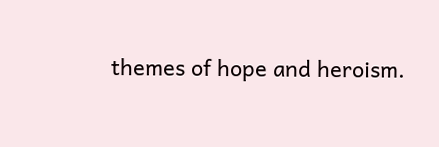themes of hope and heroism.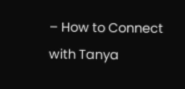– How to Connect with Tanya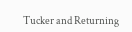Tucker and Returning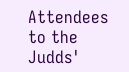Attendees to the Judds'